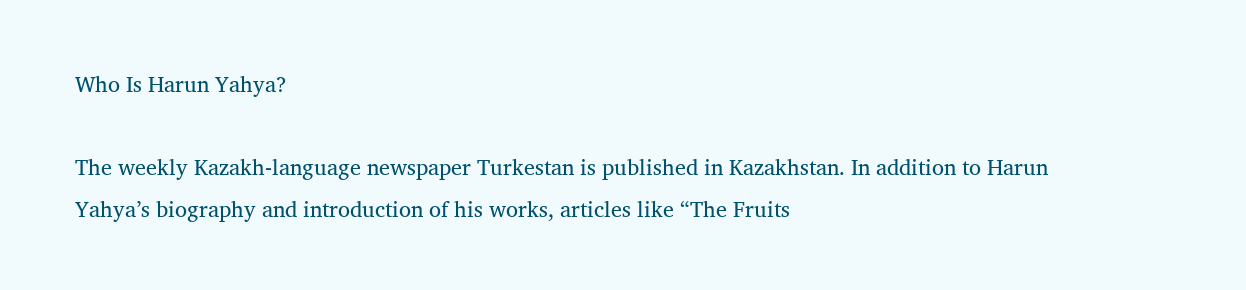Who Is Harun Yahya?

The weekly Kazakh-language newspaper Turkestan is published in Kazakhstan. In addition to Harun Yahya’s biography and introduction of his works, articles like “The Fruits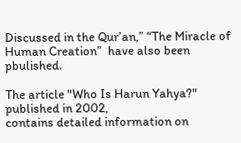Discussed in the Qur’an,” “The Miracle of Human Creation”  have also been pbulished.

The article "Who Is Harun Yahya?" published in 2002,
contains detailed information on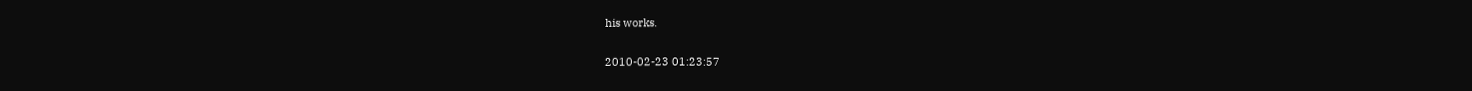his works.

2010-02-23 01:23:57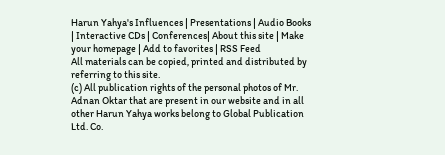Harun Yahya's Influences | Presentations | Audio Books | Interactive CDs | Conferences| About this site | Make your homepage | Add to favorites | RSS Feed
All materials can be copied, printed and distributed by referring to this site.
(c) All publication rights of the personal photos of Mr. Adnan Oktar that are present in our website and in all other Harun Yahya works belong to Global Publication Ltd. Co.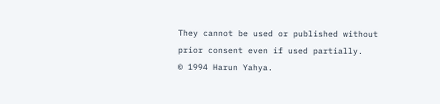They cannot be used or published without prior consent even if used partially.
© 1994 Harun Yahya.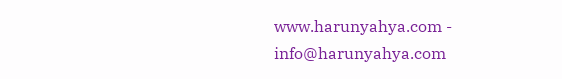www.harunyahya.com - info@harunyahya.com